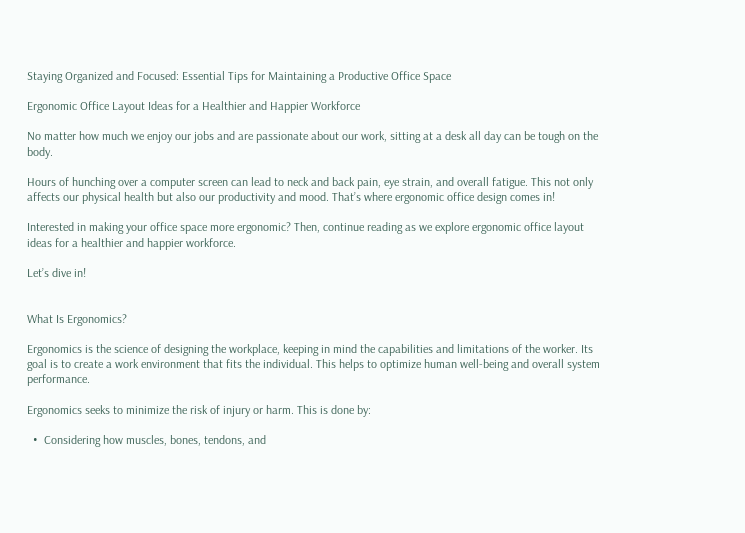Staying Organized and Focused: Essential Tips for Maintaining a Productive Office Space

Ergonomic Office Layout Ideas for a Healthier and Happier Workforce

No matter how much we enjoy our jobs and are passionate about our work, sitting at a desk all day can be tough on the body.

Hours of hunching over a computer screen can lead to neck and back pain, eye strain, and overall fatigue. This not only affects our physical health but also our productivity and mood. That’s where ergonomic office design comes in!

Interested in making your office space more ergonomic? Then, continue reading as we explore ergonomic office layout ideas for a healthier and happier workforce.

Let’s dive in!


What Is Ergonomics?

Ergonomics is the science of designing the workplace, keeping in mind the capabilities and limitations of the worker. Its goal is to create a work environment that fits the individual. This helps to optimize human well-being and overall system performance.

Ergonomics seeks to minimize the risk of injury or harm. This is done by:

  •  Considering how muscles, bones, tendons, and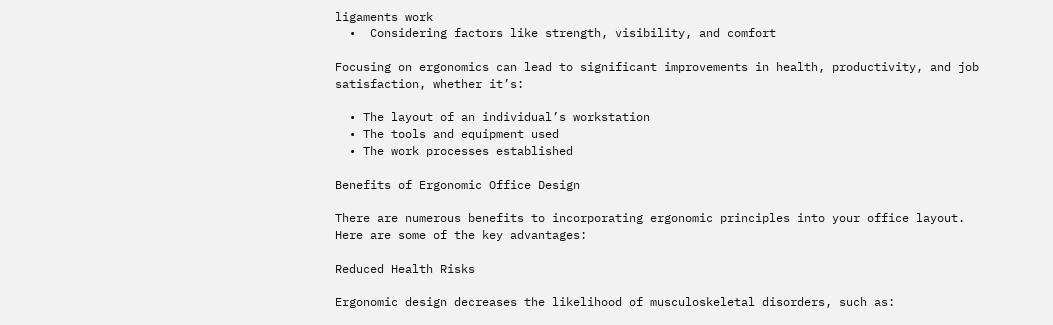ligaments work
  •  Considering factors like strength, visibility, and comfort

Focusing on ergonomics can lead to significant improvements in health, productivity, and job satisfaction, whether it’s:

  • The layout of an individual’s workstation
  • The tools and equipment used
  • The work processes established

Benefits of Ergonomic Office Design

There are numerous benefits to incorporating ergonomic principles into your office layout. Here are some of the key advantages:

Reduced Health Risks

Ergonomic design decreases the likelihood of musculoskeletal disorders, such as: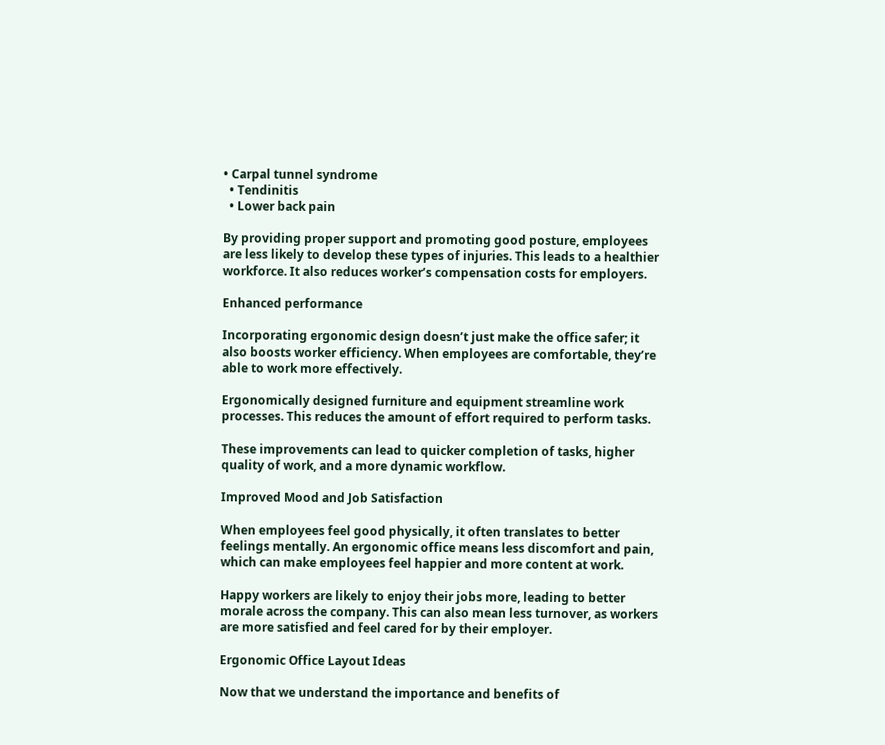• Carpal tunnel syndrome
  • Tendinitis
  • Lower back pain

By providing proper support and promoting good posture, employees are less likely to develop these types of injuries. This leads to a healthier workforce. It also reduces worker’s compensation costs for employers.

Enhanced performance

Incorporating ergonomic design doesn’t just make the office safer; it also boosts worker efficiency. When employees are comfortable, they’re able to work more effectively.

Ergonomically designed furniture and equipment streamline work processes. This reduces the amount of effort required to perform tasks.

These improvements can lead to quicker completion of tasks, higher quality of work, and a more dynamic workflow.

Improved Mood and Job Satisfaction

When employees feel good physically, it often translates to better feelings mentally. An ergonomic office means less discomfort and pain, which can make employees feel happier and more content at work.

Happy workers are likely to enjoy their jobs more, leading to better morale across the company. This can also mean less turnover, as workers are more satisfied and feel cared for by their employer.

Ergonomic Office Layout Ideas

Now that we understand the importance and benefits of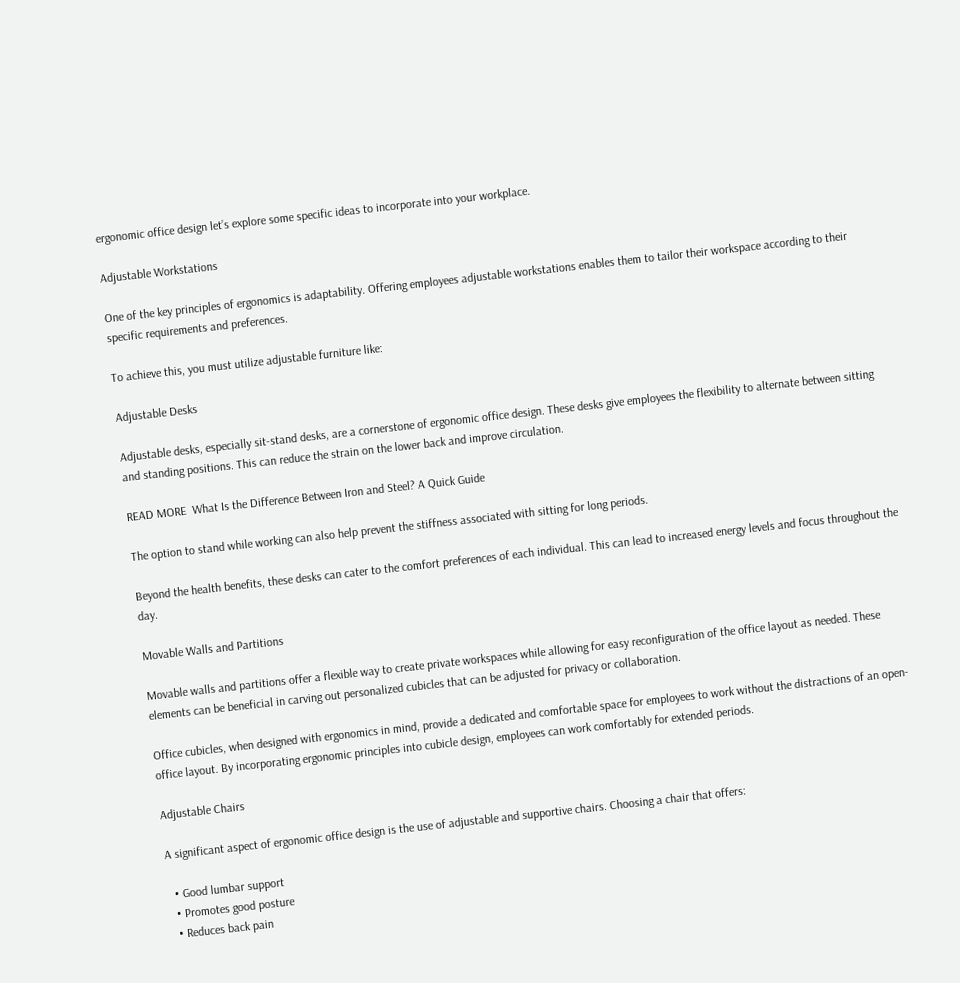ergonomic office design let’s explore some specific ideas to incorporate into your workplace.

Adjustable Workstations

One of the key principles of ergonomics is adaptability. Offering employees adjustable workstations enables them to tailor their workspace according to their specific requirements and preferences.

To achieve this, you must utilize adjustable furniture like:

Adjustable Desks

Adjustable desks, especially sit-stand desks, are a cornerstone of ergonomic office design. These desks give employees the flexibility to alternate between sitting and standing positions. This can reduce the strain on the lower back and improve circulation.

READ MORE  What Is the Difference Between Iron and Steel? A Quick Guide

The option to stand while working can also help prevent the stiffness associated with sitting for long periods.

Beyond the health benefits, these desks can cater to the comfort preferences of each individual. This can lead to increased energy levels and focus throughout the day.

Movable Walls and Partitions

Movable walls and partitions offer a flexible way to create private workspaces while allowing for easy reconfiguration of the office layout as needed. These elements can be beneficial in carving out personalized cubicles that can be adjusted for privacy or collaboration.

Office cubicles, when designed with ergonomics in mind, provide a dedicated and comfortable space for employees to work without the distractions of an open-office layout. By incorporating ergonomic principles into cubicle design, employees can work comfortably for extended periods.

Adjustable Chairs

A significant aspect of ergonomic office design is the use of adjustable and supportive chairs. Choosing a chair that offers:

  • Good lumbar support
  • Promotes good posture
  • Reduces back pain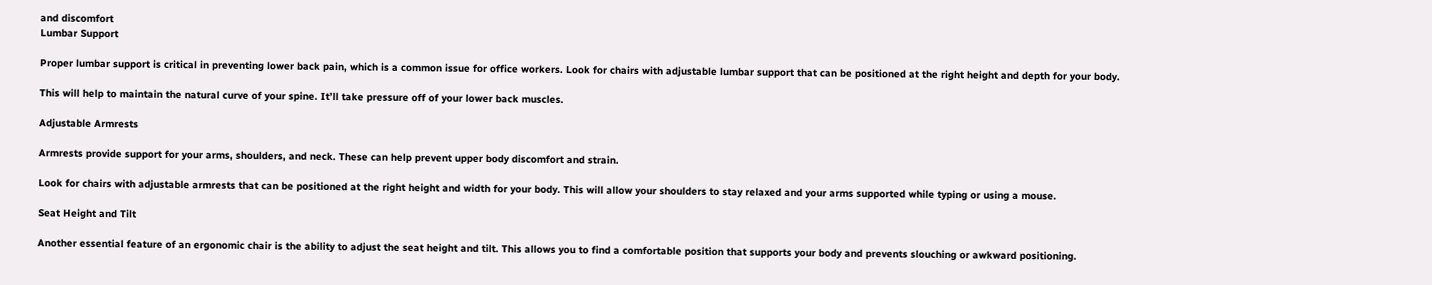and discomfort
Lumbar Support

Proper lumbar support is critical in preventing lower back pain, which is a common issue for office workers. Look for chairs with adjustable lumbar support that can be positioned at the right height and depth for your body.

This will help to maintain the natural curve of your spine. It’ll take pressure off of your lower back muscles.

Adjustable Armrests

Armrests provide support for your arms, shoulders, and neck. These can help prevent upper body discomfort and strain.

Look for chairs with adjustable armrests that can be positioned at the right height and width for your body. This will allow your shoulders to stay relaxed and your arms supported while typing or using a mouse.

Seat Height and Tilt

Another essential feature of an ergonomic chair is the ability to adjust the seat height and tilt. This allows you to find a comfortable position that supports your body and prevents slouching or awkward positioning.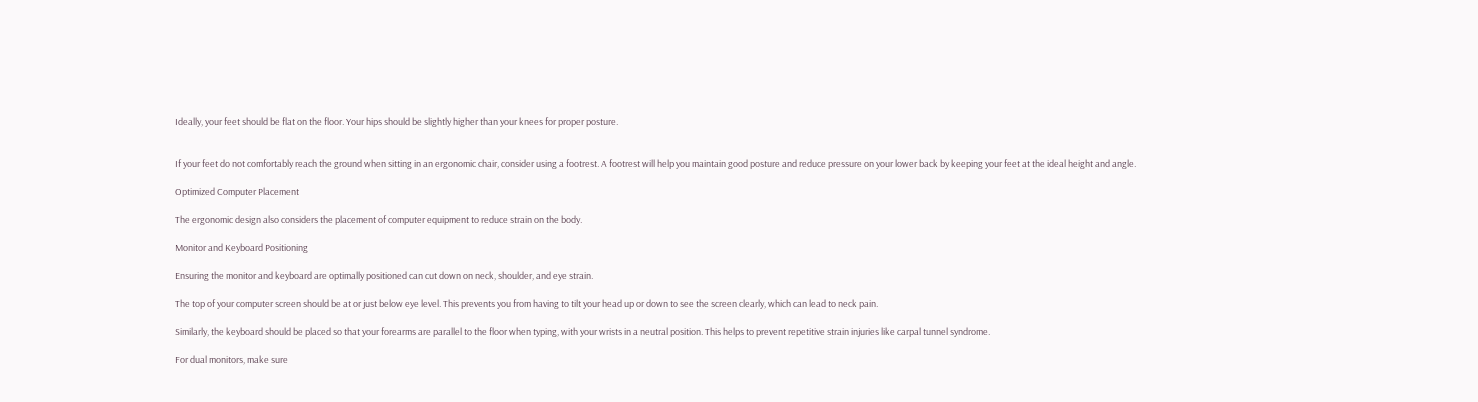Ideally, your feet should be flat on the floor. Your hips should be slightly higher than your knees for proper posture.


If your feet do not comfortably reach the ground when sitting in an ergonomic chair, consider using a footrest. A footrest will help you maintain good posture and reduce pressure on your lower back by keeping your feet at the ideal height and angle.

Optimized Computer Placement

The ergonomic design also considers the placement of computer equipment to reduce strain on the body.

Monitor and Keyboard Positioning

Ensuring the monitor and keyboard are optimally positioned can cut down on neck, shoulder, and eye strain.

The top of your computer screen should be at or just below eye level. This prevents you from having to tilt your head up or down to see the screen clearly, which can lead to neck pain.

Similarly, the keyboard should be placed so that your forearms are parallel to the floor when typing, with your wrists in a neutral position. This helps to prevent repetitive strain injuries like carpal tunnel syndrome.

For dual monitors, make sure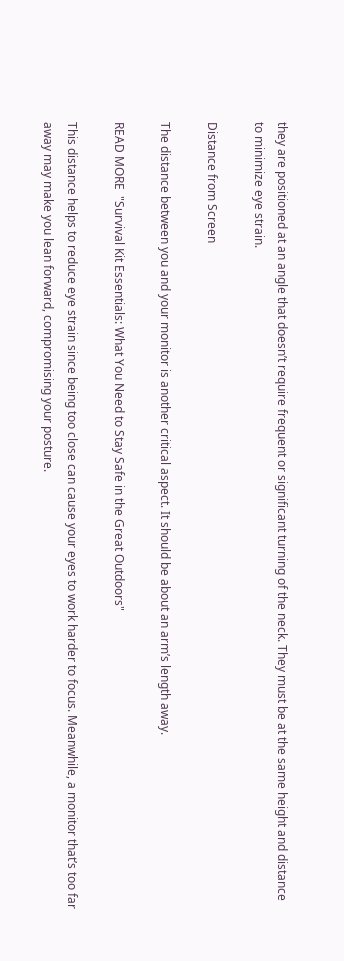they are positioned at an angle that doesn’t require frequent or significant turning of the neck. They must be at the same height and distance to minimize eye strain.

Distance from Screen

The distance between you and your monitor is another critical aspect. It should be about an arm’s length away.

READ MORE  "Survival Kit Essentials: What You Need to Stay Safe in the Great Outdoors"

This distance helps to reduce eye strain since being too close can cause your eyes to work harder to focus. Meanwhile, a monitor that’s too far away may make you lean forward, compromising your posture.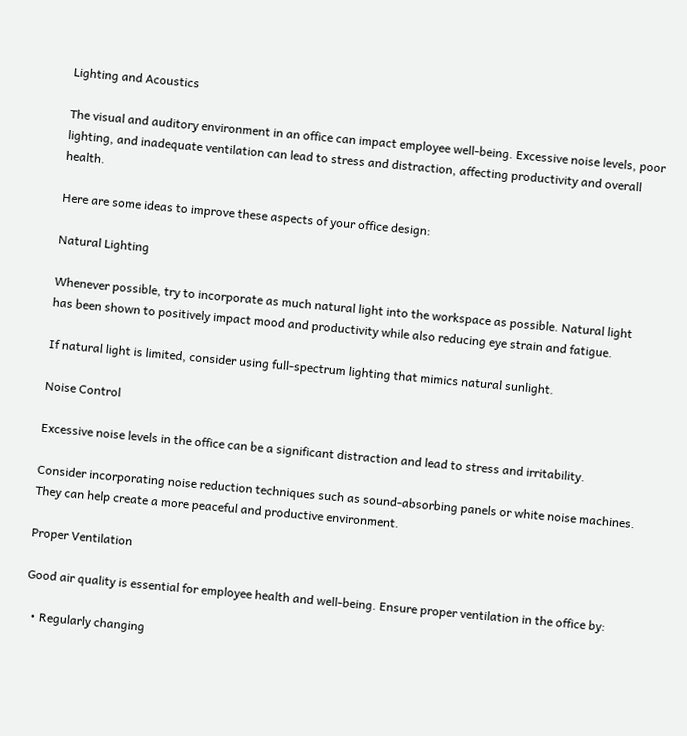Lighting and Acoustics

The visual and auditory environment in an office can impact employee well-being. Excessive noise levels, poor lighting, and inadequate ventilation can lead to stress and distraction, affecting productivity and overall health.

Here are some ideas to improve these aspects of your office design:

Natural Lighting

Whenever possible, try to incorporate as much natural light into the workspace as possible. Natural light has been shown to positively impact mood and productivity while also reducing eye strain and fatigue.

If natural light is limited, consider using full-spectrum lighting that mimics natural sunlight.

Noise Control

Excessive noise levels in the office can be a significant distraction and lead to stress and irritability.

Consider incorporating noise reduction techniques such as sound-absorbing panels or white noise machines. They can help create a more peaceful and productive environment.

Proper Ventilation

Good air quality is essential for employee health and well-being. Ensure proper ventilation in the office by:

  • Regularly changing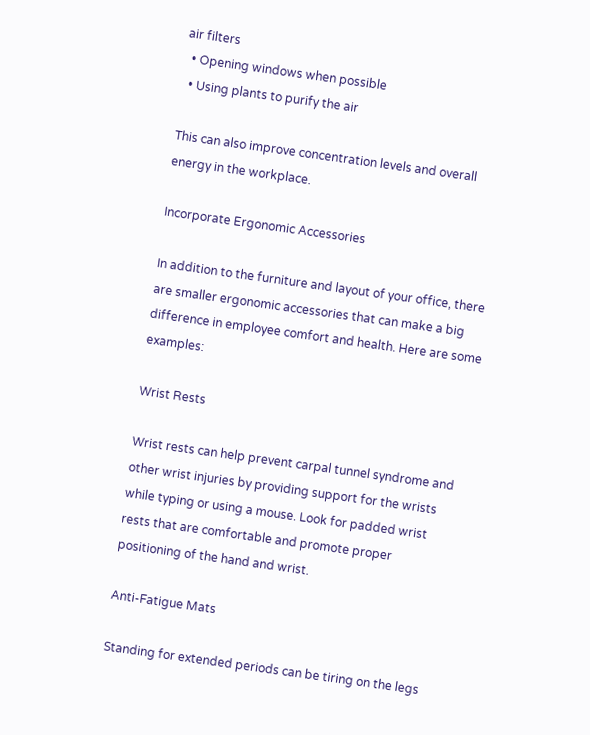air filters
  • Opening windows when possible
  • Using plants to purify the air

This can also improve concentration levels and overall energy in the workplace.

Incorporate Ergonomic Accessories

In addition to the furniture and layout of your office, there are smaller ergonomic accessories that can make a big difference in employee comfort and health. Here are some examples:

Wrist Rests

Wrist rests can help prevent carpal tunnel syndrome and other wrist injuries by providing support for the wrists while typing or using a mouse. Look for padded wrist rests that are comfortable and promote proper positioning of the hand and wrist.

Anti-Fatigue Mats

Standing for extended periods can be tiring on the legs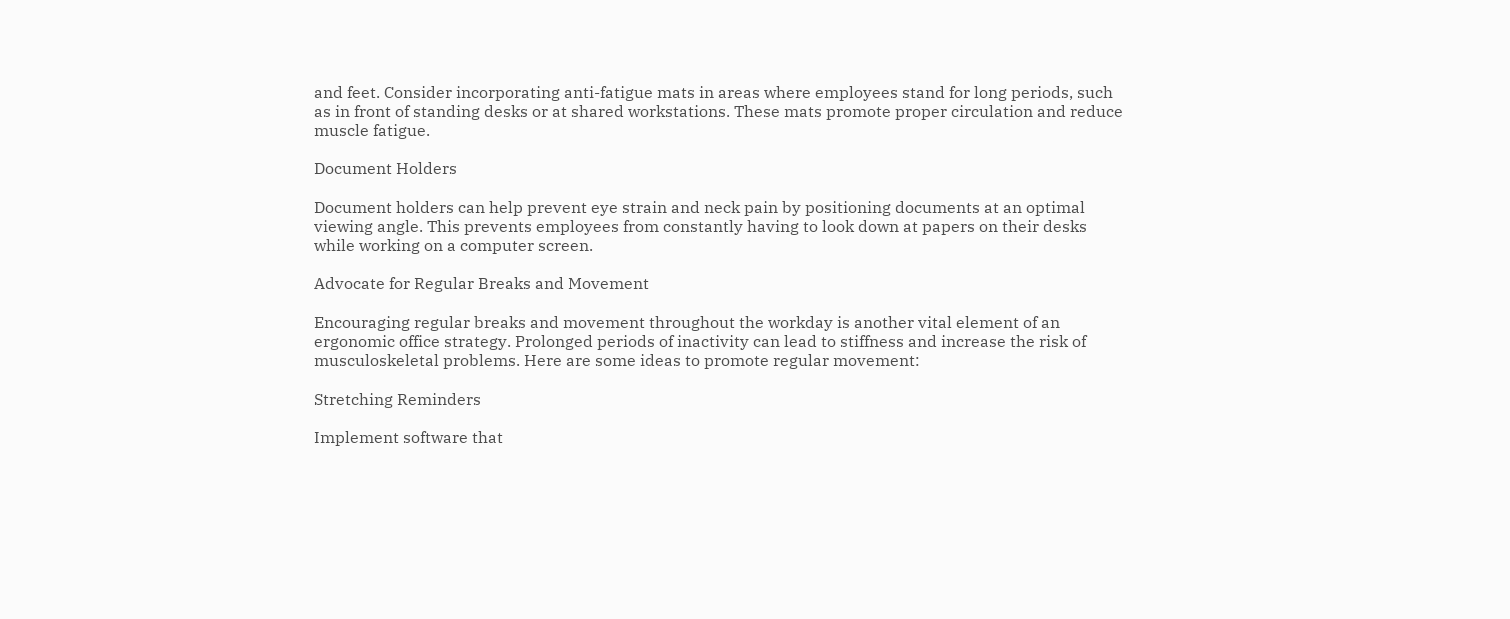and feet. Consider incorporating anti-fatigue mats in areas where employees stand for long periods, such as in front of standing desks or at shared workstations. These mats promote proper circulation and reduce muscle fatigue.

Document Holders

Document holders can help prevent eye strain and neck pain by positioning documents at an optimal viewing angle. This prevents employees from constantly having to look down at papers on their desks while working on a computer screen.

Advocate for Regular Breaks and Movement

Encouraging regular breaks and movement throughout the workday is another vital element of an ergonomic office strategy. Prolonged periods of inactivity can lead to stiffness and increase the risk of musculoskeletal problems. Here are some ideas to promote regular movement:

Stretching Reminders

Implement software that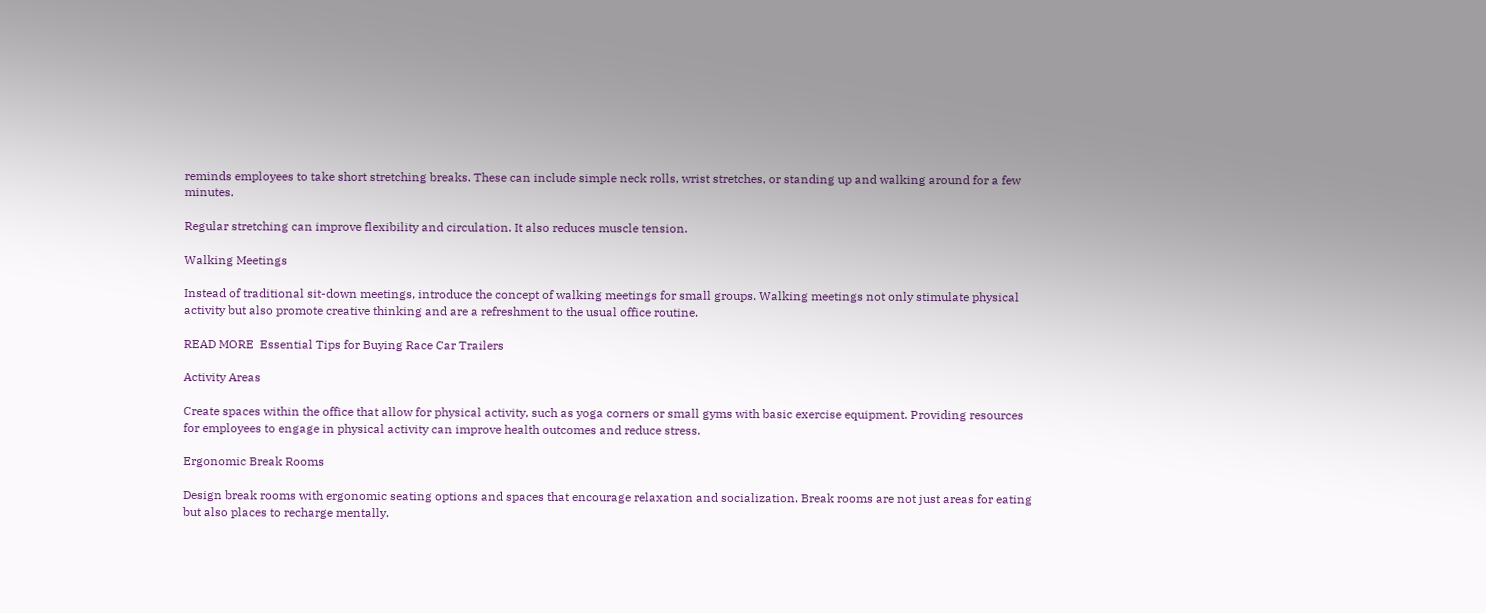reminds employees to take short stretching breaks. These can include simple neck rolls, wrist stretches, or standing up and walking around for a few minutes.

Regular stretching can improve flexibility and circulation. It also reduces muscle tension.

Walking Meetings

Instead of traditional sit-down meetings, introduce the concept of walking meetings for small groups. Walking meetings not only stimulate physical activity but also promote creative thinking and are a refreshment to the usual office routine.

READ MORE  Essential Tips for Buying Race Car Trailers

Activity Areas

Create spaces within the office that allow for physical activity, such as yoga corners or small gyms with basic exercise equipment. Providing resources for employees to engage in physical activity can improve health outcomes and reduce stress.

Ergonomic Break Rooms

Design break rooms with ergonomic seating options and spaces that encourage relaxation and socialization. Break rooms are not just areas for eating but also places to recharge mentally.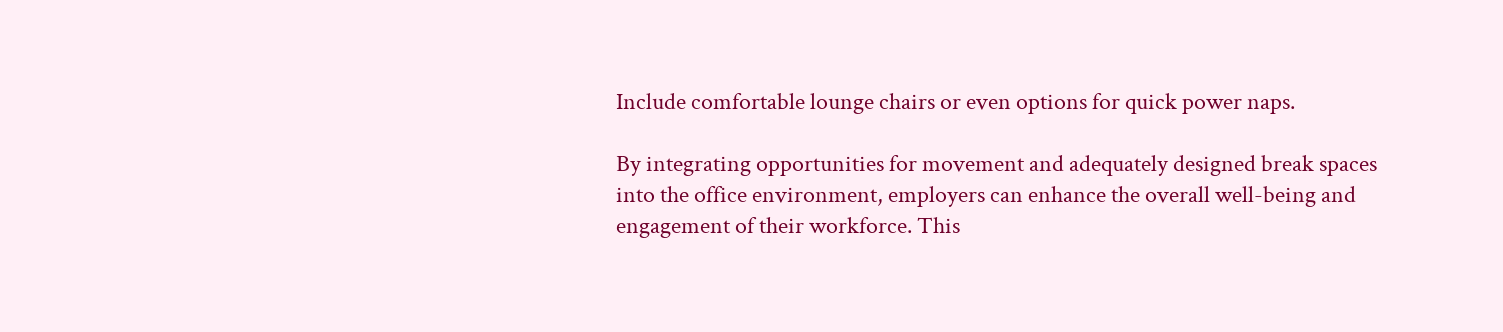Include comfortable lounge chairs or even options for quick power naps.

By integrating opportunities for movement and adequately designed break spaces into the office environment, employers can enhance the overall well-being and engagement of their workforce. This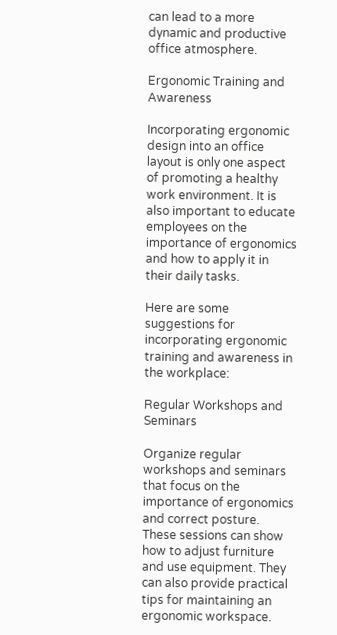can lead to a more dynamic and productive office atmosphere.

Ergonomic Training and Awareness

Incorporating ergonomic design into an office layout is only one aspect of promoting a healthy work environment. It is also important to educate employees on the importance of ergonomics and how to apply it in their daily tasks.

Here are some suggestions for incorporating ergonomic training and awareness in the workplace:

Regular Workshops and Seminars

Organize regular workshops and seminars that focus on the importance of ergonomics and correct posture. These sessions can show how to adjust furniture and use equipment. They can also provide practical tips for maintaining an ergonomic workspace.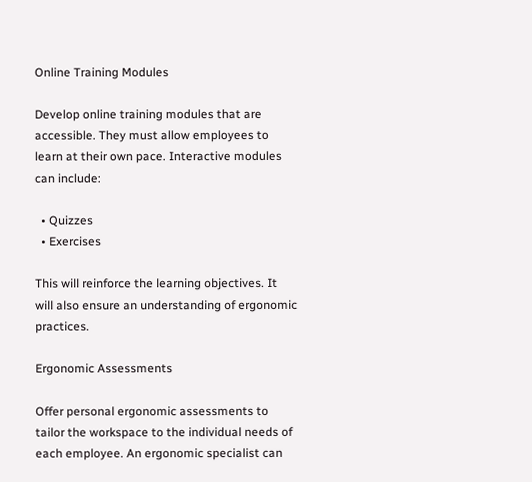Online Training Modules

Develop online training modules that are accessible. They must allow employees to learn at their own pace. Interactive modules can include:

  • Quizzes
  • Exercises

This will reinforce the learning objectives. It will also ensure an understanding of ergonomic practices.

Ergonomic Assessments

Offer personal ergonomic assessments to tailor the workspace to the individual needs of each employee. An ergonomic specialist can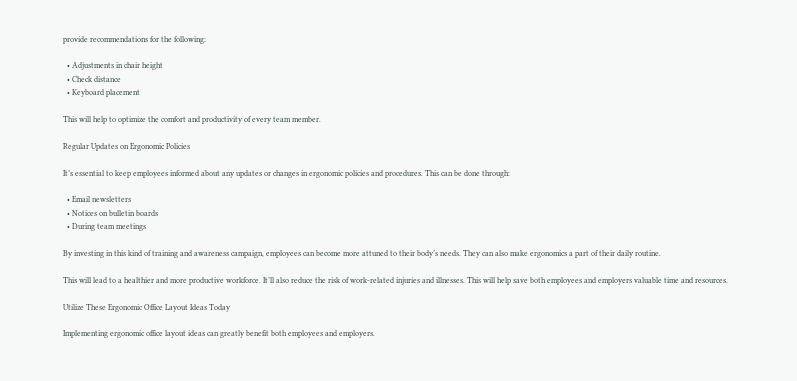provide recommendations for the following:

  • Adjustments in chair height
  • Check distance
  • Keyboard placement

This will help to optimize the comfort and productivity of every team member.

Regular Updates on Ergonomic Policies

It’s essential to keep employees informed about any updates or changes in ergonomic policies and procedures. This can be done through:

  • Email newsletters
  • Notices on bulletin boards
  • During team meetings

By investing in this kind of training and awareness campaign, employees can become more attuned to their body’s needs. They can also make ergonomics a part of their daily routine.

This will lead to a healthier and more productive workforce. It’ll also reduce the risk of work-related injuries and illnesses. This will help save both employees and employers valuable time and resources.

Utilize These Ergonomic Office Layout Ideas Today

Implementing ergonomic office layout ideas can greatly benefit both employees and employers.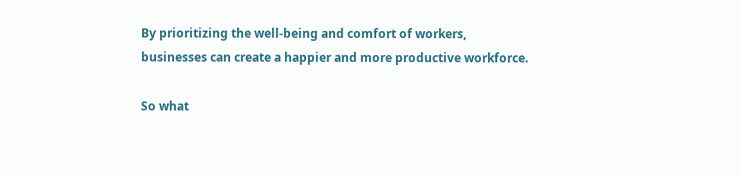By prioritizing the well-being and comfort of workers, businesses can create a happier and more productive workforce.

So what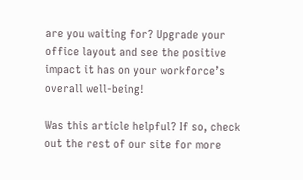are you waiting for? Upgrade your office layout and see the positive impact it has on your workforce’s overall well-being!

Was this article helpful? If so, check out the rest of our site for more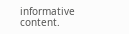informative content.